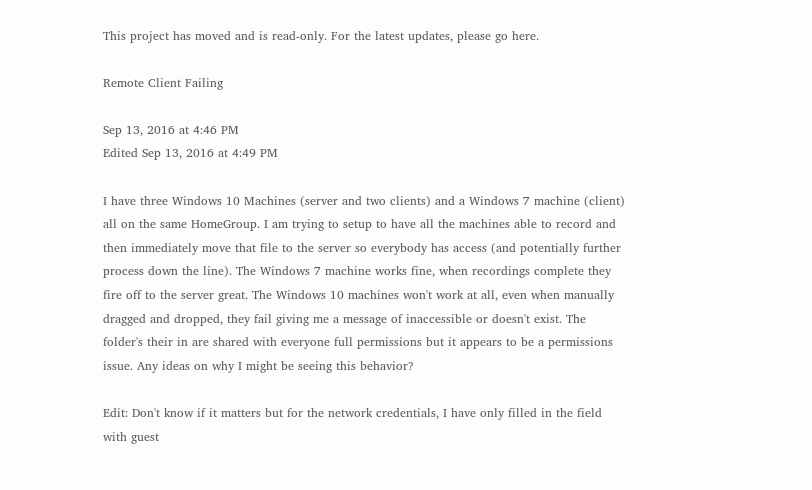This project has moved and is read-only. For the latest updates, please go here.

Remote Client Failing

Sep 13, 2016 at 4:46 PM
Edited Sep 13, 2016 at 4:49 PM

I have three Windows 10 Machines (server and two clients) and a Windows 7 machine (client) all on the same HomeGroup. I am trying to setup to have all the machines able to record and then immediately move that file to the server so everybody has access (and potentially further process down the line). The Windows 7 machine works fine, when recordings complete they fire off to the server great. The Windows 10 machines won't work at all, even when manually dragged and dropped, they fail giving me a message of inaccessible or doesn't exist. The folder's their in are shared with everyone full permissions but it appears to be a permissions issue. Any ideas on why I might be seeing this behavior?

Edit: Don't know if it matters but for the network credentials, I have only filled in the field with guest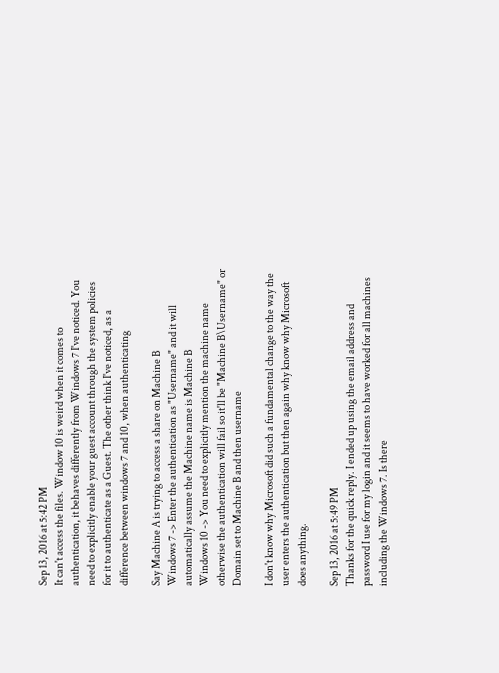Sep 13, 2016 at 5:42 PM
It can't access the files. Window 10 is weird when it comes to authentication, it behaves differently from Windows 7 I've noticed. You need to explicitly enable your guest account through the system policies for it to authenticate as a Guest. The other think I've noticed, as a difference between windows 7 and 10, when authenticating

Say Machine A is trying to access a share on Machine B
Windows 7 -> Enter the authentication as "Username" and it will automatically assume the Machine name is Machine B
Windows 10 -> You need to explicitly mention the machine name otherwise the authentication will fail so it'll be "Machine B\Username" or Domain set to Machine B and then username

I don't know why Microsoft did such a fundamental change to the way the user enters the authentication but then again why know why Microsoft does anything.

Sep 13, 2016 at 5:49 PM
Thanks for the quick reply. I ended up using the email address and password I use for my login and it seems to have worked for all machines including the Windows 7. Is there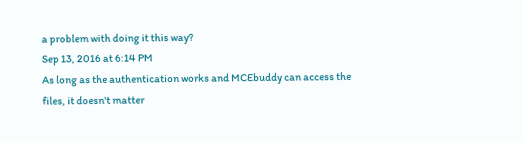a problem with doing it this way?
Sep 13, 2016 at 6:14 PM
As long as the authentication works and MCEbuddy can access the files, it doesn't matter